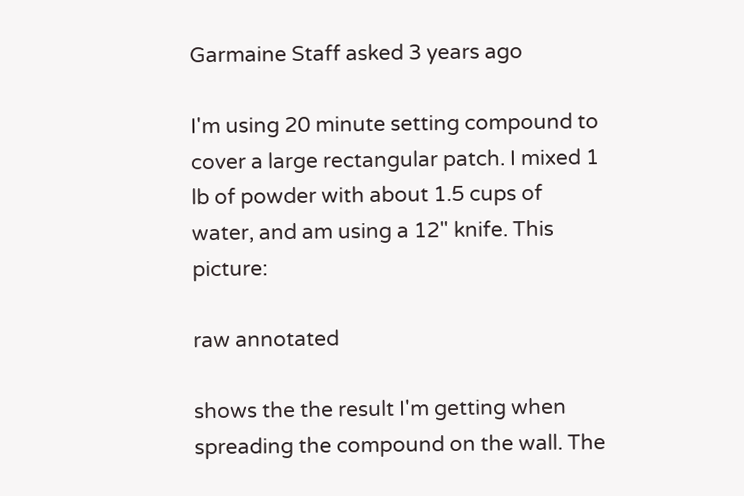Garmaine Staff asked 3 years ago

I'm using 20 minute setting compound to cover a large rectangular patch. I mixed 1 lb of powder with about 1.5 cups of water, and am using a 12" knife. This picture:

raw annotated

shows the the result I'm getting when spreading the compound on the wall. The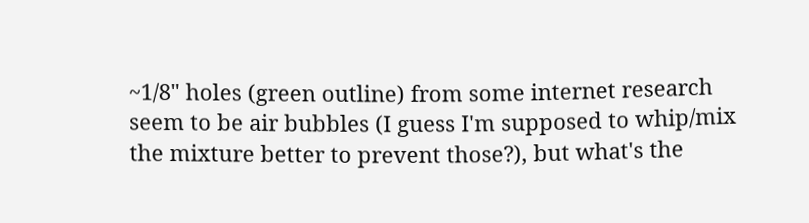~1/8" holes (green outline) from some internet research seem to be air bubbles (I guess I'm supposed to whip/mix the mixture better to prevent those?), but what's the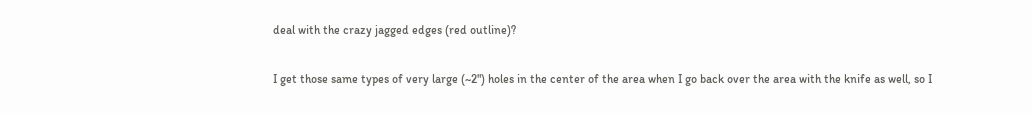deal with the crazy jagged edges (red outline)?

I get those same types of very large (~2") holes in the center of the area when I go back over the area with the knife as well, so I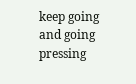keep going and going pressing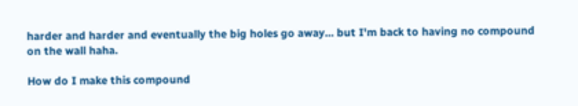harder and harder and eventually the big holes go away… but I'm back to having no compound on the wall haha.

How do I make this compound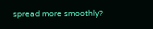spread more smoothly?